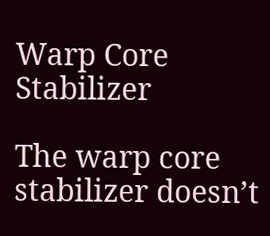Warp Core Stabilizer

The warp core stabilizer doesn’t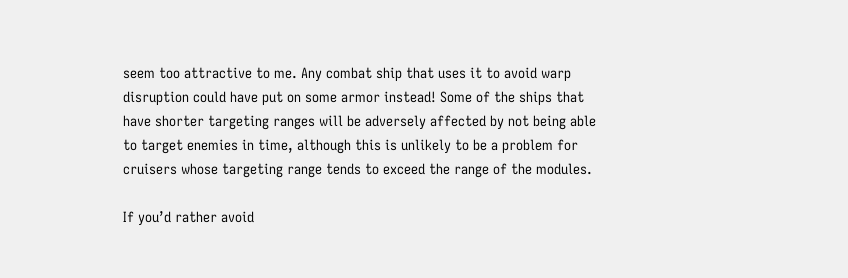seem too attractive to me. Any combat ship that uses it to avoid warp disruption could have put on some armor instead! Some of the ships that have shorter targeting ranges will be adversely affected by not being able to target enemies in time, although this is unlikely to be a problem for cruisers whose targeting range tends to exceed the range of the modules.

If you’d rather avoid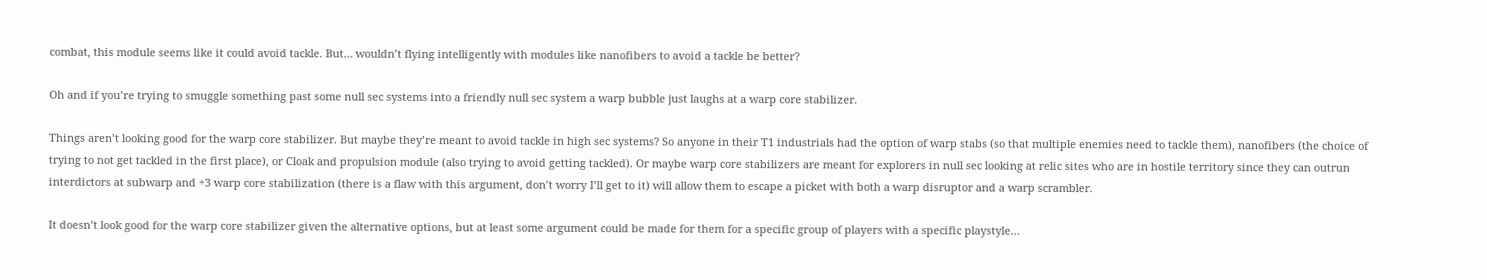combat, this module seems like it could avoid tackle. But… wouldn’t flying intelligently with modules like nanofibers to avoid a tackle be better?

Oh and if you’re trying to smuggle something past some null sec systems into a friendly null sec system a warp bubble just laughs at a warp core stabilizer.

Things aren’t looking good for the warp core stabilizer. But maybe they’re meant to avoid tackle in high sec systems? So anyone in their T1 industrials had the option of warp stabs (so that multiple enemies need to tackle them), nanofibers (the choice of trying to not get tackled in the first place), or Cloak and propulsion module (also trying to avoid getting tackled). Or maybe warp core stabilizers are meant for explorers in null sec looking at relic sites who are in hostile territory since they can outrun interdictors at subwarp and +3 warp core stabilization (there is a flaw with this argument, don’t worry I’ll get to it) will allow them to escape a picket with both a warp disruptor and a warp scrambler.

It doesn’t look good for the warp core stabilizer given the alternative options, but at least some argument could be made for them for a specific group of players with a specific playstyle…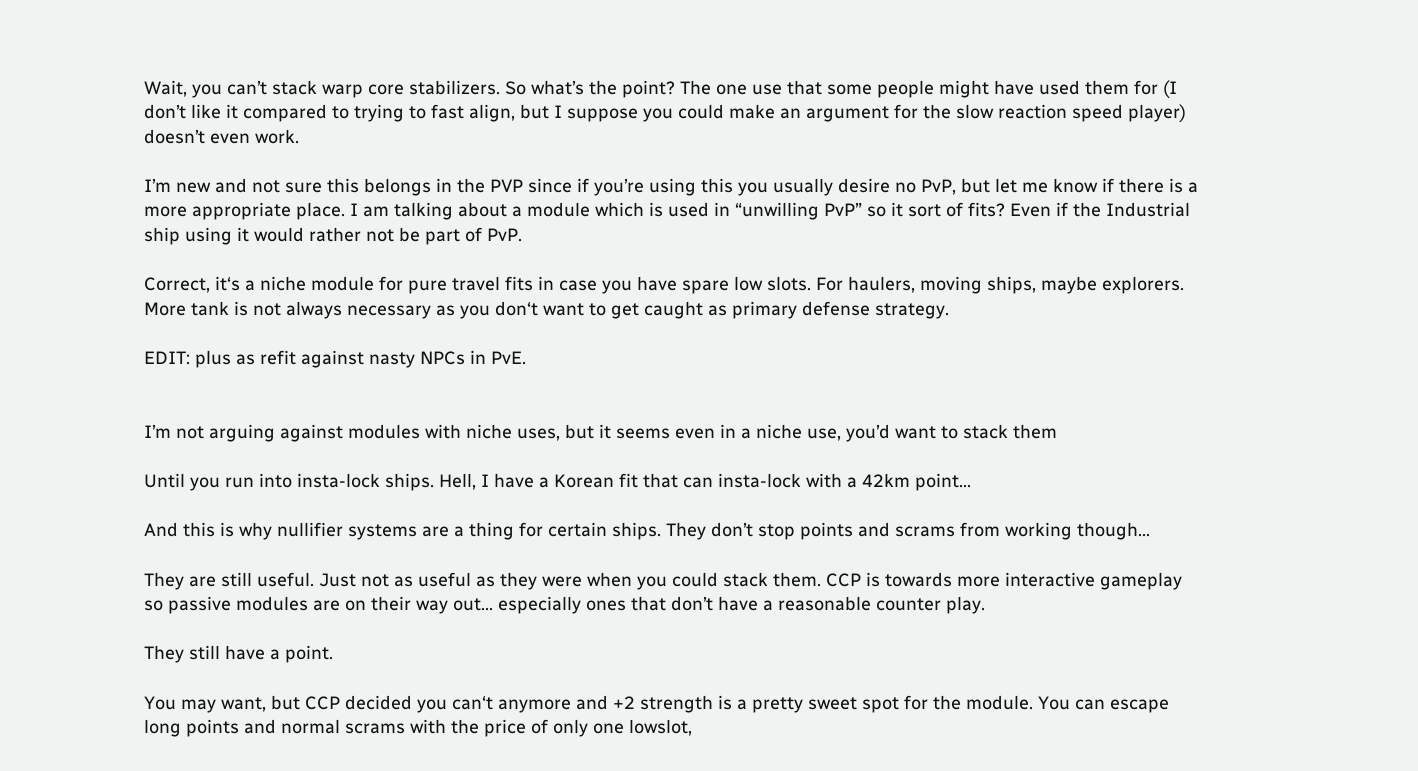Wait, you can’t stack warp core stabilizers. So what’s the point? The one use that some people might have used them for (I don’t like it compared to trying to fast align, but I suppose you could make an argument for the slow reaction speed player) doesn’t even work.

I’m new and not sure this belongs in the PVP since if you’re using this you usually desire no PvP, but let me know if there is a more appropriate place. I am talking about a module which is used in “unwilling PvP” so it sort of fits? Even if the Industrial ship using it would rather not be part of PvP.

Correct, it‘s a niche module for pure travel fits in case you have spare low slots. For haulers, moving ships, maybe explorers. More tank is not always necessary as you don‘t want to get caught as primary defense strategy.

EDIT: plus as refit against nasty NPCs in PvE.


I’m not arguing against modules with niche uses, but it seems even in a niche use, you’d want to stack them

Until you run into insta-lock ships. Hell, I have a Korean fit that can insta-lock with a 42km point…

And this is why nullifier systems are a thing for certain ships. They don’t stop points and scrams from working though…

They are still useful. Just not as useful as they were when you could stack them. CCP is towards more interactive gameplay so passive modules are on their way out… especially ones that don’t have a reasonable counter play.

They still have a point.

You may want, but CCP decided you can‘t anymore and +2 strength is a pretty sweet spot for the module. You can escape long points and normal scrams with the price of only one lowslot,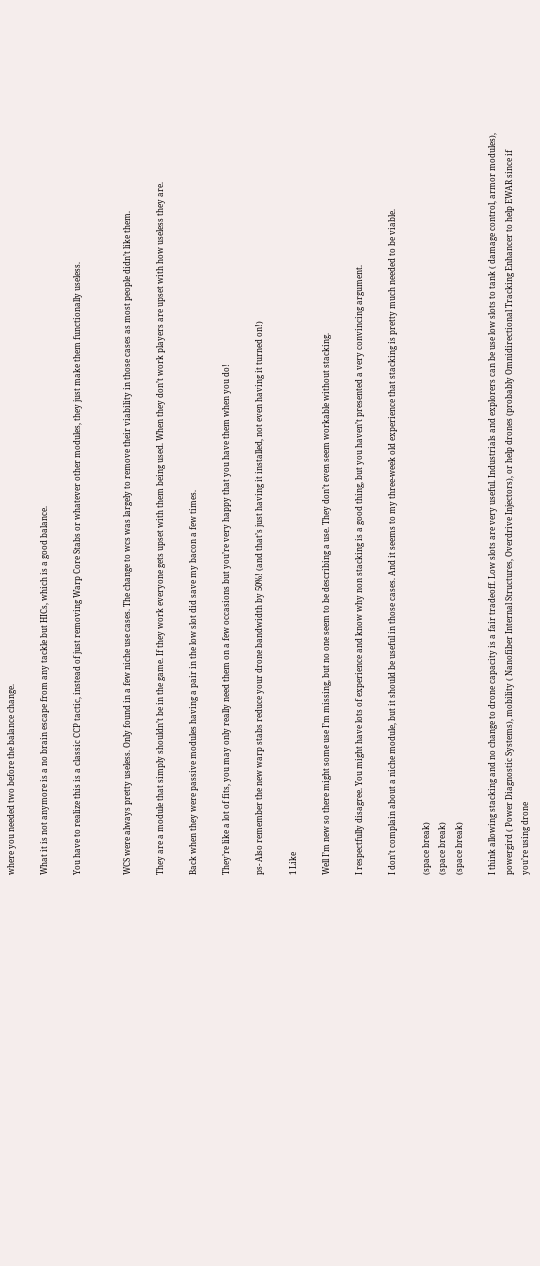where you needed two before the balance change.

What it is not anymore is a no brain escape from any tackle but HICs, which is a good balance.

You have to realize this is a classic CCP tactic, instead of just removing Warp Core Stabs or whatever other modules, they just make them functionally useless.


WCS were always pretty useless. Only found in a few niche use cases. The change to wcs was largely to remove their viability in those cases as most people didn’t like them.

They are a module that simply shouldn’t be in the game. If they work everyone gets upset with them being used. When they don’t work players are upset with how useless they are.

Back when they were passive modules having a pair in the low slot did save my bacon a few times.

They’re like a lot of fits, you may only really need them on a few occasions but you’re very happy that you have them when you do!

ps- Also remember the new warp stabs reduce your drone bandwidth by 50%! (and that’s just having it installed, not even having it turned on!)

1 Like

Well I’m new so there might some use I’m missing, but no one seem to be describing a use. They don’t even seem workable without stacking.

I respectfully disagree. You might have lots of experience and know why non stacking is a good thing, but you haven’t presented a very convincing argument.

I don’t complain about a niche module, but it should be useful in those cases. And it seems to my three-week old experience that stacking is pretty much needed to be viable.

(space break)
(space break)
(space break)

I think allowing stacking and no change to drone capacity is a fair tradeoff. Low slots are very useful. Industrials and explorers can be use low slots to tank ( damage control, armor modules), powergird ( Power Diagnostic Systems), mobility ( Nanofiber Internal Structures, Overdrive Injectors), or help drones (probably Omnidirectional Tracking Enhancer to help EWAR since if you’re using drone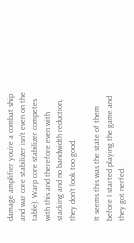damage amplifier you’re a combat ship and war core stabilizer isn’t even on the table). Warp core stabilizer competes with this and therefore even with stacking and no bandwidth reduction, they don’t look too good.

It seems this was the state of them before I started playing the game and they got nerfed.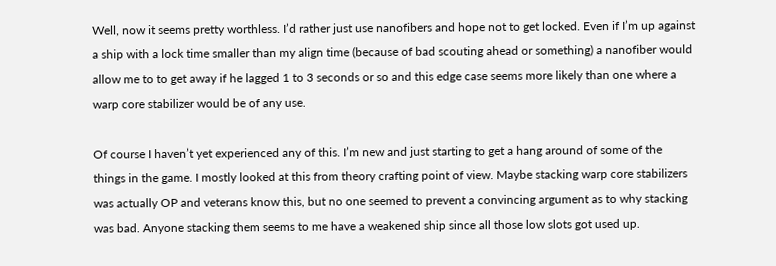Well, now it seems pretty worthless. I’d rather just use nanofibers and hope not to get locked. Even if I’m up against a ship with a lock time smaller than my align time (because of bad scouting ahead or something) a nanofiber would allow me to to get away if he lagged 1 to 3 seconds or so and this edge case seems more likely than one where a warp core stabilizer would be of any use.

Of course I haven’t yet experienced any of this. I’m new and just starting to get a hang around of some of the things in the game. I mostly looked at this from theory crafting point of view. Maybe stacking warp core stabilizers was actually OP and veterans know this, but no one seemed to prevent a convincing argument as to why stacking was bad. Anyone stacking them seems to me have a weakened ship since all those low slots got used up.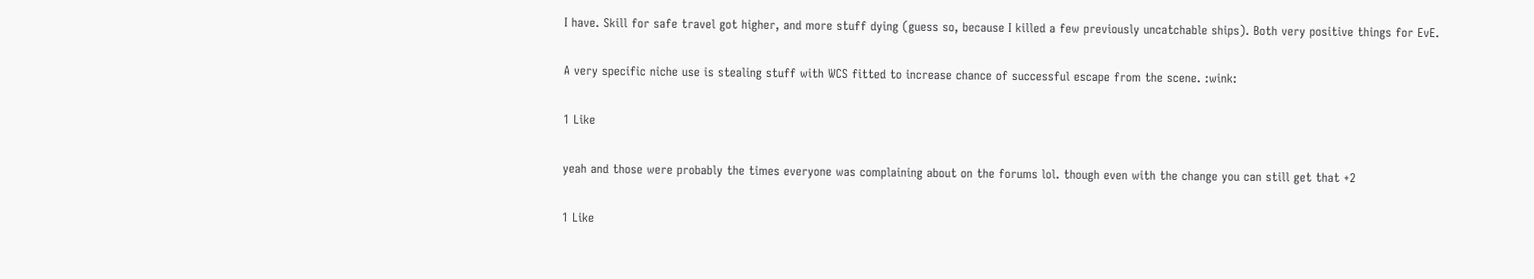I have. Skill for safe travel got higher, and more stuff dying (guess so, because I killed a few previously uncatchable ships). Both very positive things for EvE.

A very specific niche use is stealing stuff with WCS fitted to increase chance of successful escape from the scene. :wink:

1 Like

yeah and those were probably the times everyone was complaining about on the forums lol. though even with the change you can still get that +2

1 Like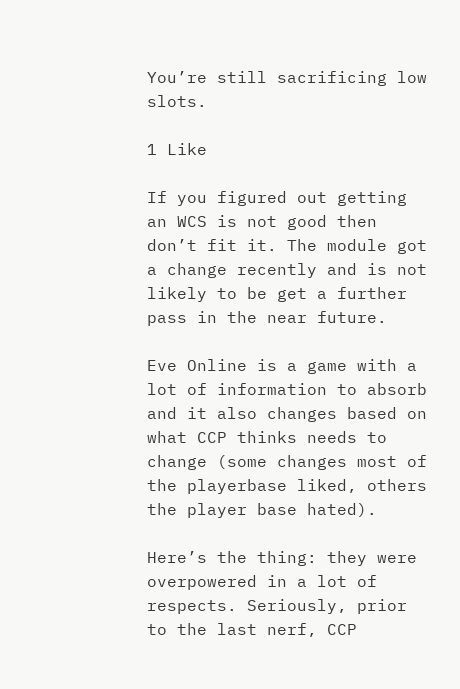You’re still sacrificing low slots.

1 Like

If you figured out getting an WCS is not good then don’t fit it. The module got a change recently and is not likely to be get a further pass in the near future.

Eve Online is a game with a lot of information to absorb and it also changes based on what CCP thinks needs to change (some changes most of the playerbase liked, others the player base hated).

Here’s the thing: they were overpowered in a lot of respects. Seriously, prior to the last nerf, CCP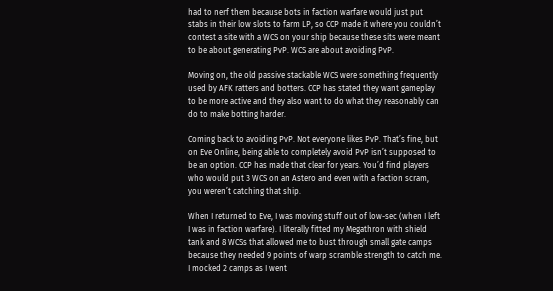had to nerf them because bots in faction warfare would just put stabs in their low slots to farm LP, so CCP made it where you couldn’t contest a site with a WCS on your ship because these sits were meant to be about generating PvP. WCS are about avoiding PvP.

Moving on, the old passive stackable WCS were something frequently used by AFK ratters and botters. CCP has stated they want gameplay to be more active and they also want to do what they reasonably can do to make botting harder.

Coming back to avoiding PvP. Not everyone likes PvP. That’s fine, but on Eve Online, being able to completely avoid PvP isn’t supposed to be an option. CCP has made that clear for years. You’d find players who would put 3 WCS on an Astero and even with a faction scram, you weren’t catching that ship.

When I returned to Eve, I was moving stuff out of low-sec (when I left I was in faction warfare). I literally fitted my Megathron with shield tank and 8 WCSs that allowed me to bust through small gate camps because they needed 9 points of warp scramble strength to catch me. I mocked 2 camps as I went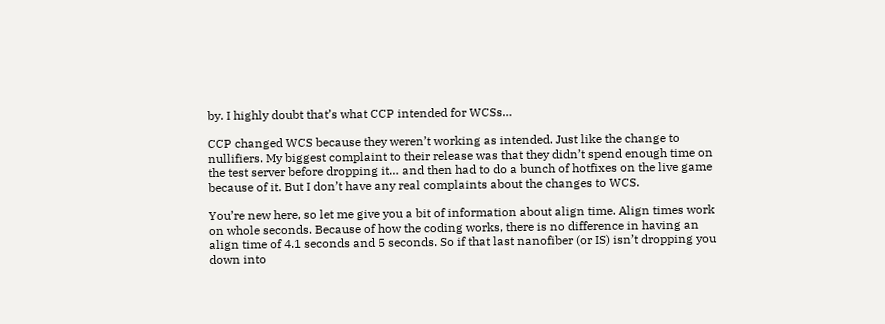by. I highly doubt that’s what CCP intended for WCSs…

CCP changed WCS because they weren’t working as intended. Just like the change to nullifiers. My biggest complaint to their release was that they didn’t spend enough time on the test server before dropping it… and then had to do a bunch of hotfixes on the live game because of it. But I don’t have any real complaints about the changes to WCS.

You’re new here, so let me give you a bit of information about align time. Align times work on whole seconds. Because of how the coding works, there is no difference in having an align time of 4.1 seconds and 5 seconds. So if that last nanofiber (or IS) isn’t dropping you down into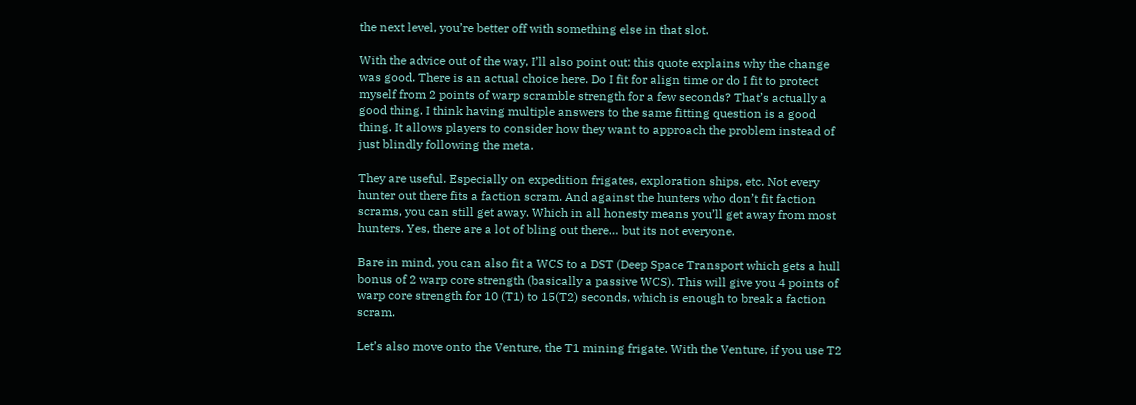the next level, you’re better off with something else in that slot.

With the advice out of the way, I’ll also point out: this quote explains why the change was good. There is an actual choice here. Do I fit for align time or do I fit to protect myself from 2 points of warp scramble strength for a few seconds? That’s actually a good thing. I think having multiple answers to the same fitting question is a good thing. It allows players to consider how they want to approach the problem instead of just blindly following the meta.

They are useful. Especially on expedition frigates, exploration ships, etc. Not every hunter out there fits a faction scram. And against the hunters who don’t fit faction scrams, you can still get away. Which in all honesty means you’ll get away from most hunters. Yes, there are a lot of bling out there… but its not everyone.

Bare in mind, you can also fit a WCS to a DST (Deep Space Transport which gets a hull bonus of 2 warp core strength (basically a passive WCS). This will give you 4 points of warp core strength for 10 (T1) to 15(T2) seconds, which is enough to break a faction scram.

Let’s also move onto the Venture, the T1 mining frigate. With the Venture, if you use T2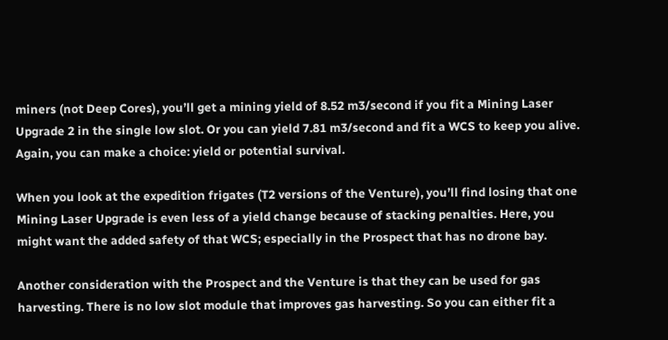miners (not Deep Cores), you’ll get a mining yield of 8.52 m3/second if you fit a Mining Laser Upgrade 2 in the single low slot. Or you can yield 7.81 m3/second and fit a WCS to keep you alive. Again, you can make a choice: yield or potential survival.

When you look at the expedition frigates (T2 versions of the Venture), you’ll find losing that one Mining Laser Upgrade is even less of a yield change because of stacking penalties. Here, you might want the added safety of that WCS; especially in the Prospect that has no drone bay.

Another consideration with the Prospect and the Venture is that they can be used for gas harvesting. There is no low slot module that improves gas harvesting. So you can either fit a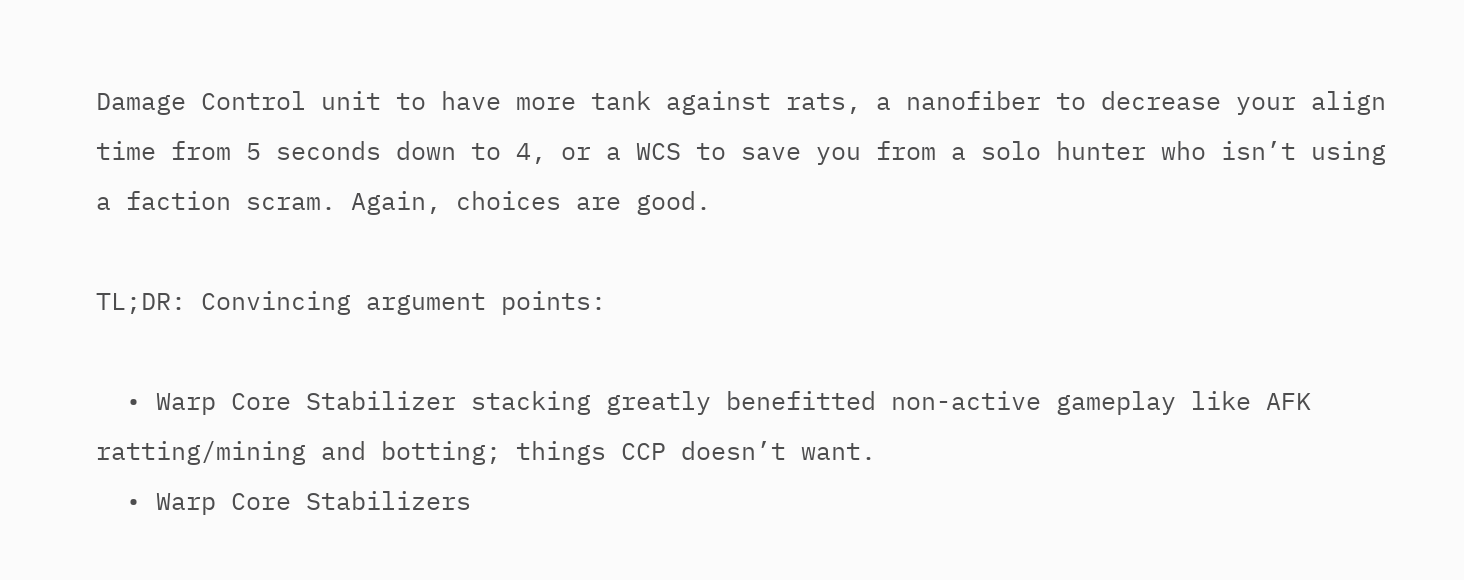Damage Control unit to have more tank against rats, a nanofiber to decrease your align time from 5 seconds down to 4, or a WCS to save you from a solo hunter who isn’t using a faction scram. Again, choices are good.

TL;DR: Convincing argument points:

  • Warp Core Stabilizer stacking greatly benefitted non-active gameplay like AFK ratting/mining and botting; things CCP doesn’t want.
  • Warp Core Stabilizers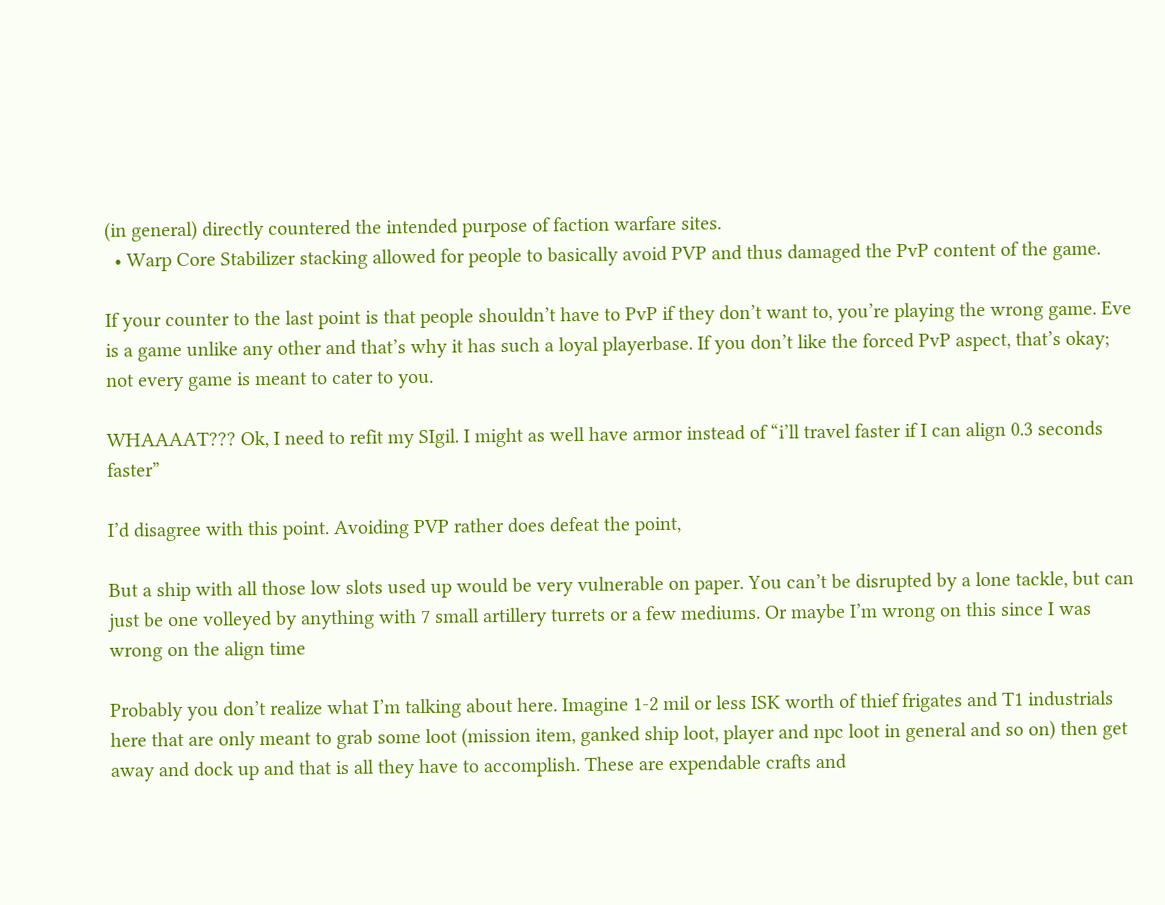(in general) directly countered the intended purpose of faction warfare sites.
  • Warp Core Stabilizer stacking allowed for people to basically avoid PVP and thus damaged the PvP content of the game.

If your counter to the last point is that people shouldn’t have to PvP if they don’t want to, you’re playing the wrong game. Eve is a game unlike any other and that’s why it has such a loyal playerbase. If you don’t like the forced PvP aspect, that’s okay; not every game is meant to cater to you.

WHAAAAT??? Ok, I need to refit my SIgil. I might as well have armor instead of “i’ll travel faster if I can align 0.3 seconds faster”

I’d disagree with this point. Avoiding PVP rather does defeat the point,

But a ship with all those low slots used up would be very vulnerable on paper. You can’t be disrupted by a lone tackle, but can just be one volleyed by anything with 7 small artillery turrets or a few mediums. Or maybe I’m wrong on this since I was wrong on the align time

Probably you don’t realize what I’m talking about here. Imagine 1-2 mil or less ISK worth of thief frigates and T1 industrials here that are only meant to grab some loot (mission item, ganked ship loot, player and npc loot in general and so on) then get away and dock up and that is all they have to accomplish. These are expendable crafts and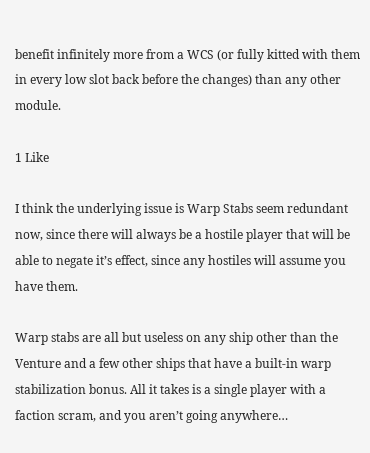benefit infinitely more from a WCS (or fully kitted with them in every low slot back before the changes) than any other module.

1 Like

I think the underlying issue is Warp Stabs seem redundant now, since there will always be a hostile player that will be able to negate it’s effect, since any hostiles will assume you have them.

Warp stabs are all but useless on any ship other than the Venture and a few other ships that have a built-in warp stabilization bonus. All it takes is a single player with a faction scram, and you aren’t going anywhere…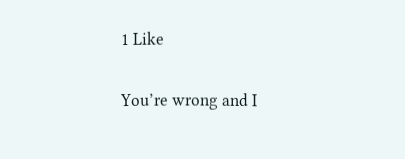1 Like

You’re wrong and I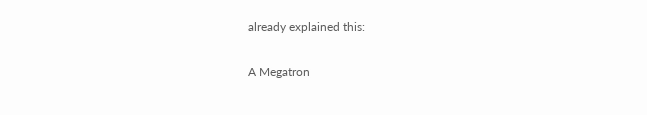already explained this:

A Megatron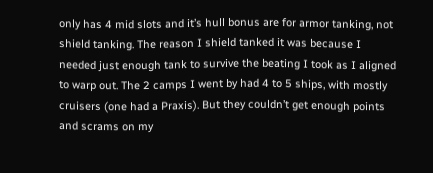only has 4 mid slots and it’s hull bonus are for armor tanking, not shield tanking. The reason I shield tanked it was because I needed just enough tank to survive the beating I took as I aligned to warp out. The 2 camps I went by had 4 to 5 ships, with mostly cruisers (one had a Praxis). But they couldn’t get enough points and scrams on my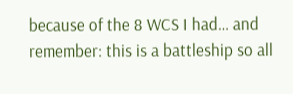because of the 8 WCS I had… and remember: this is a battleship so all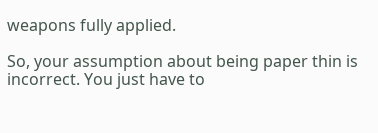weapons fully applied.

So, your assumption about being paper thin is incorrect. You just have to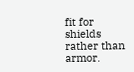fit for shields rather than armor.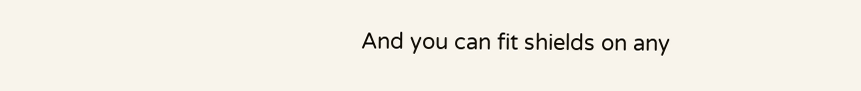And you can fit shields on any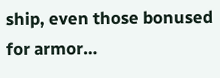ship, even those bonused for armor…